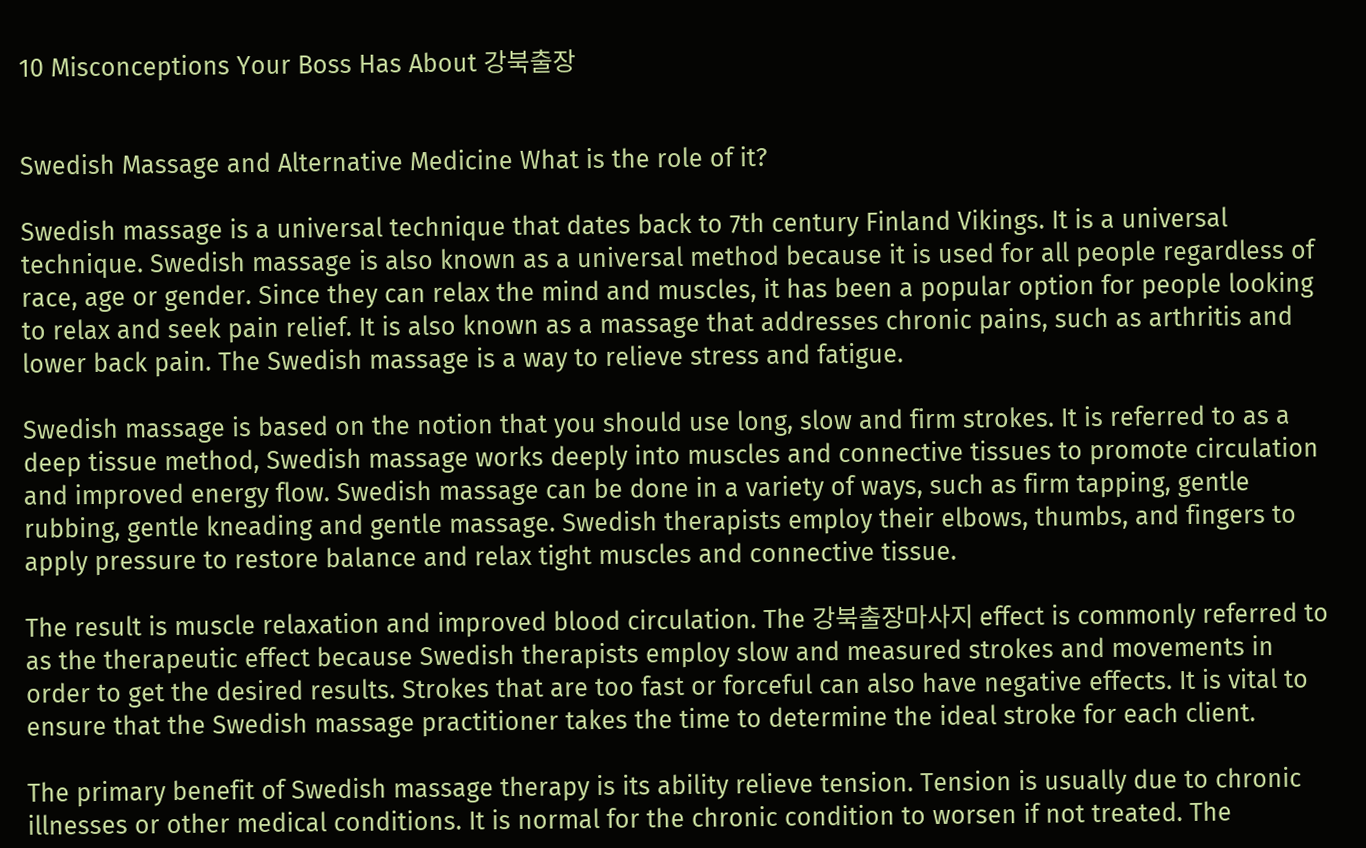10 Misconceptions Your Boss Has About 강북출장


Swedish Massage and Alternative Medicine What is the role of it?

Swedish massage is a universal technique that dates back to 7th century Finland Vikings. It is a universal technique. Swedish massage is also known as a universal method because it is used for all people regardless of race, age or gender. Since they can relax the mind and muscles, it has been a popular option for people looking to relax and seek pain relief. It is also known as a massage that addresses chronic pains, such as arthritis and lower back pain. The Swedish massage is a way to relieve stress and fatigue.

Swedish massage is based on the notion that you should use long, slow and firm strokes. It is referred to as a deep tissue method, Swedish massage works deeply into muscles and connective tissues to promote circulation and improved energy flow. Swedish massage can be done in a variety of ways, such as firm tapping, gentle rubbing, gentle kneading and gentle massage. Swedish therapists employ their elbows, thumbs, and fingers to apply pressure to restore balance and relax tight muscles and connective tissue.

The result is muscle relaxation and improved blood circulation. The 강북출장마사지 effect is commonly referred to as the therapeutic effect because Swedish therapists employ slow and measured strokes and movements in order to get the desired results. Strokes that are too fast or forceful can also have negative effects. It is vital to ensure that the Swedish massage practitioner takes the time to determine the ideal stroke for each client.

The primary benefit of Swedish massage therapy is its ability relieve tension. Tension is usually due to chronic illnesses or other medical conditions. It is normal for the chronic condition to worsen if not treated. The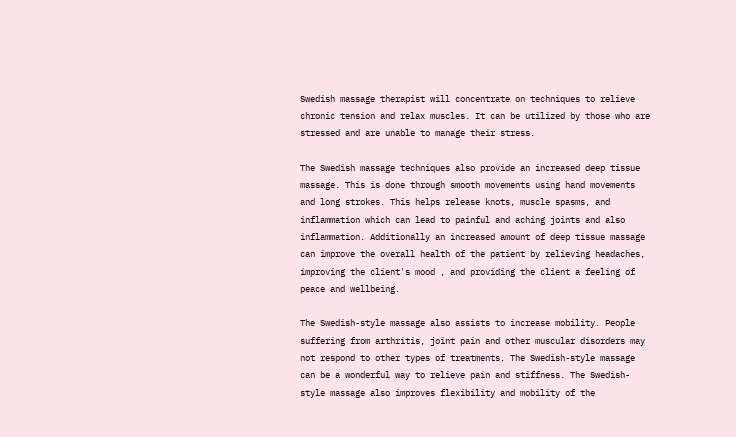Swedish massage therapist will concentrate on techniques to relieve chronic tension and relax muscles. It can be utilized by those who are stressed and are unable to manage their stress.

The Swedish massage techniques also provide an increased deep tissue massage. This is done through smooth movements using hand movements and long strokes. This helps release knots, muscle spasms, and inflammation which can lead to painful and aching joints and also inflammation. Additionally an increased amount of deep tissue massage can improve the overall health of the patient by relieving headaches, improving the client's mood , and providing the client a feeling of peace and wellbeing.

The Swedish-style massage also assists to increase mobility. People suffering from arthritis, joint pain and other muscular disorders may not respond to other types of treatments. The Swedish-style massage can be a wonderful way to relieve pain and stiffness. The Swedish-style massage also improves flexibility and mobility of the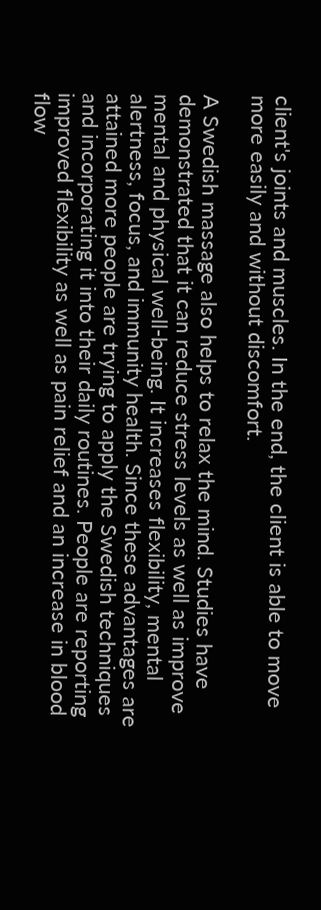client's joints and muscles. In the end, the client is able to move more easily and without discomfort.

A Swedish massage also helps to relax the mind. Studies have demonstrated that it can reduce stress levels as well as improve mental and physical well-being. It increases flexibility, mental alertness, focus, and immunity health. Since these advantages are attained more people are trying to apply the Swedish techniques and incorporating it into their daily routines. People are reporting improved flexibility as well as pain relief and an increase in blood flow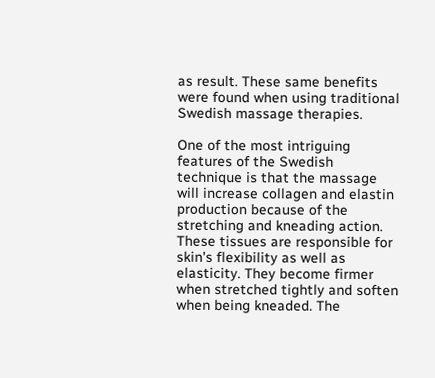as result. These same benefits were found when using traditional Swedish massage therapies.

One of the most intriguing features of the Swedish technique is that the massage will increase collagen and elastin production because of the stretching and kneading action. These tissues are responsible for skin's flexibility as well as elasticity. They become firmer when stretched tightly and soften when being kneaded. The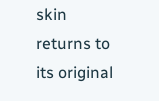skin returns to its original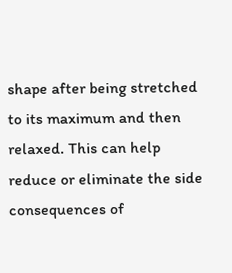shape after being stretched to its maximum and then relaxed. This can help reduce or eliminate the side consequences of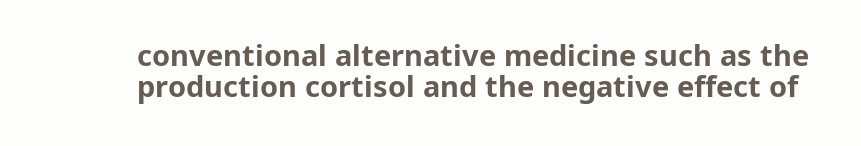conventional alternative medicine such as the production cortisol and the negative effect of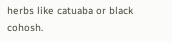herbs like catuaba or black cohosh.